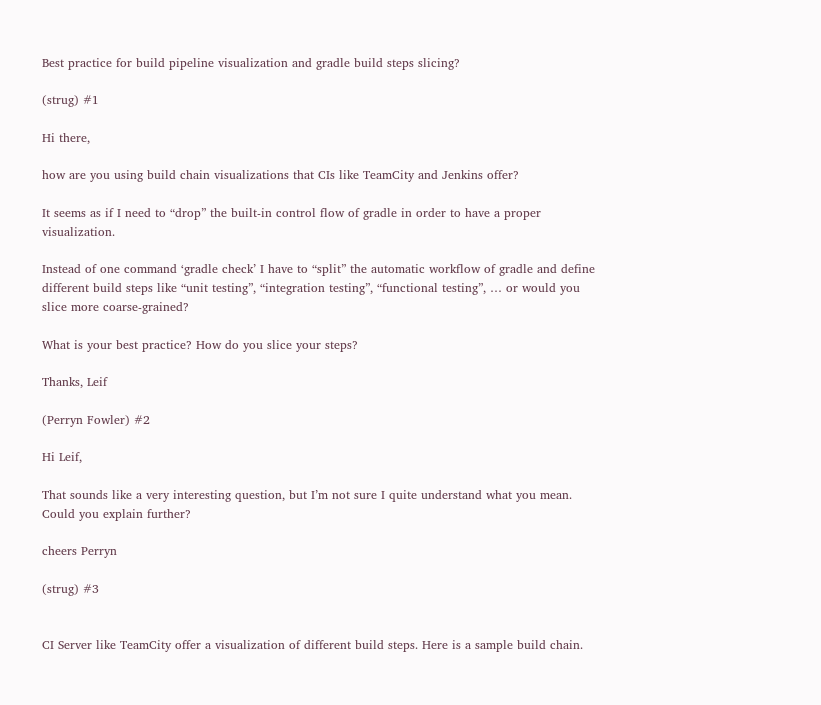Best practice for build pipeline visualization and gradle build steps slicing?

(strug) #1

Hi there,

how are you using build chain visualizations that CIs like TeamCity and Jenkins offer?

It seems as if I need to “drop” the built-in control flow of gradle in order to have a proper visualization.

Instead of one command ‘gradle check’ I have to “split” the automatic workflow of gradle and define different build steps like “unit testing”, “integration testing”, “functional testing”, … or would you slice more coarse-grained?

What is your best practice? How do you slice your steps?

Thanks, Leif

(Perryn Fowler) #2

Hi Leif,

That sounds like a very interesting question, but I’m not sure I quite understand what you mean. Could you explain further?

cheers Perryn

(strug) #3


CI Server like TeamCity offer a visualization of different build steps. Here is a sample build chain.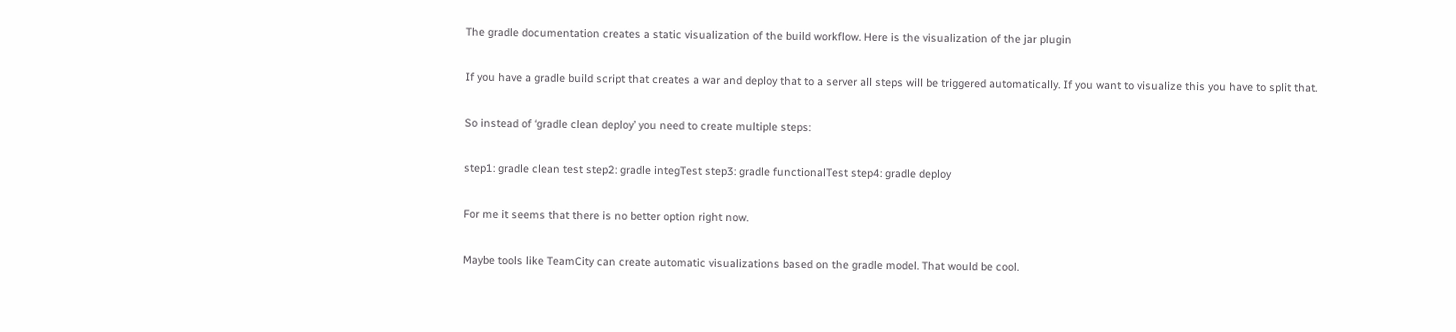The gradle documentation creates a static visualization of the build workflow. Here is the visualization of the jar plugin

If you have a gradle build script that creates a war and deploy that to a server all steps will be triggered automatically. If you want to visualize this you have to split that.

So instead of ‘gradle clean deploy’ you need to create multiple steps:

step1: gradle clean test step2: gradle integTest step3: gradle functionalTest step4: gradle deploy

For me it seems that there is no better option right now.

Maybe tools like TeamCity can create automatic visualizations based on the gradle model. That would be cool.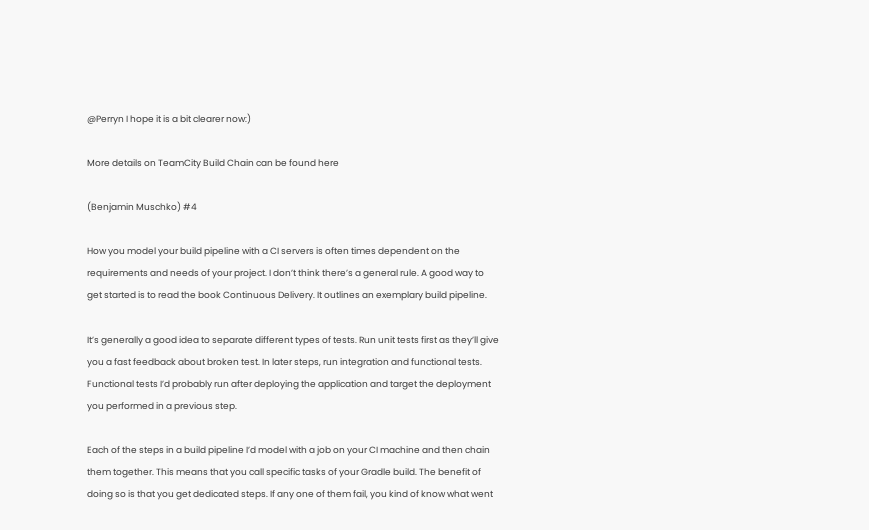@Perryn I hope it is a bit clearer now:)

More details on TeamCity Build Chain can be found here

(Benjamin Muschko) #4

How you model your build pipeline with a CI servers is often times dependent on the requirements and needs of your project. I don’t think there’s a general rule. A good way to get started is to read the book Continuous Delivery. It outlines an exemplary build pipeline.

It’s generally a good idea to separate different types of tests. Run unit tests first as they’ll give you a fast feedback about broken test. In later steps, run integration and functional tests. Functional tests I’d probably run after deploying the application and target the deployment you performed in a previous step.

Each of the steps in a build pipeline I’d model with a job on your CI machine and then chain them together. This means that you call specific tasks of your Gradle build. The benefit of doing so is that you get dedicated steps. If any one of them fail, you kind of know what went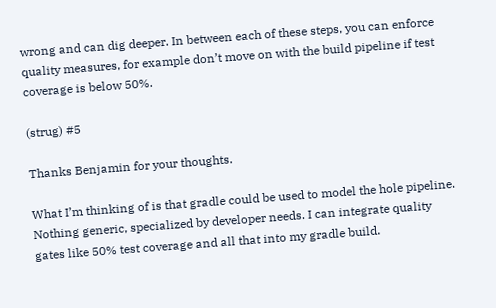wrong and can dig deeper. In between each of these steps, you can enforce quality measures, for example don’t move on with the build pipeline if test coverage is below 50%.

(strug) #5

Thanks Benjamin for your thoughts.

What I’m thinking of is that gradle could be used to model the hole pipeline. Nothing generic, specialized by developer needs. I can integrate quality gates like 50% test coverage and all that into my gradle build.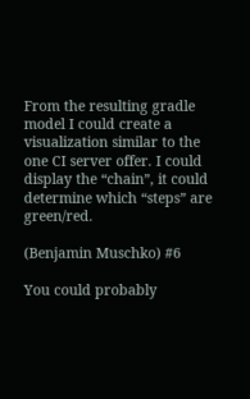From the resulting gradle model I could create a visualization similar to the one CI server offer. I could display the “chain”, it could determine which “steps” are green/red.

(Benjamin Muschko) #6

You could probably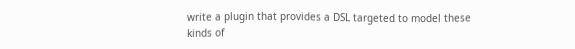write a plugin that provides a DSL targeted to model these kinds of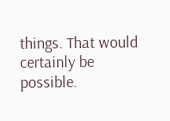things. That would certainly be possible.